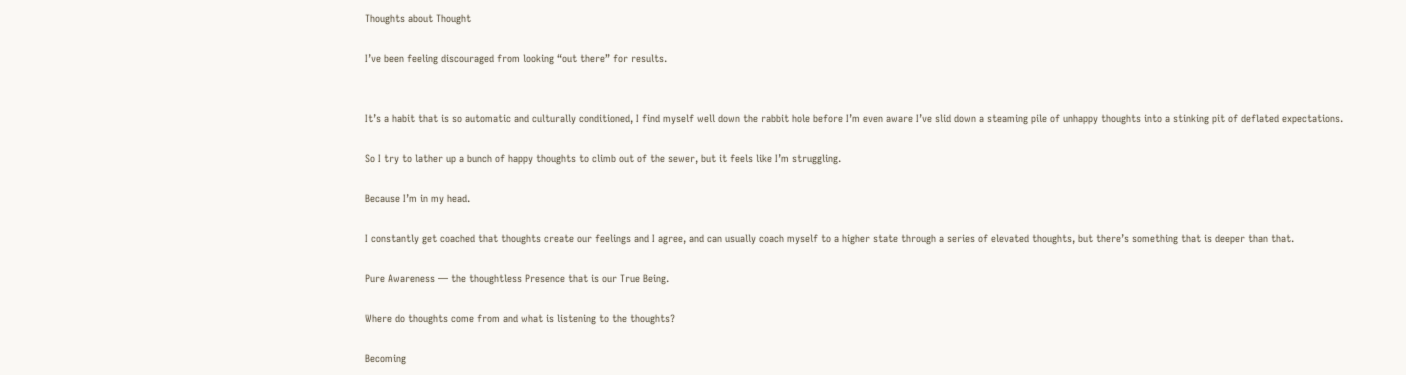Thoughts about Thought

I’ve been feeling discouraged from looking “out there” for results.


It’s a habit that is so automatic and culturally conditioned, I find myself well down the rabbit hole before I’m even aware I’ve slid down a steaming pile of unhappy thoughts into a stinking pit of deflated expectations.

So I try to lather up a bunch of happy thoughts to climb out of the sewer, but it feels like I’m struggling.

Because I’m in my head.

I constantly get coached that thoughts create our feelings and I agree, and can usually coach myself to a higher state through a series of elevated thoughts, but there’s something that is deeper than that.

Pure Awareness — the thoughtless Presence that is our True Being.

Where do thoughts come from and what is listening to the thoughts?

Becoming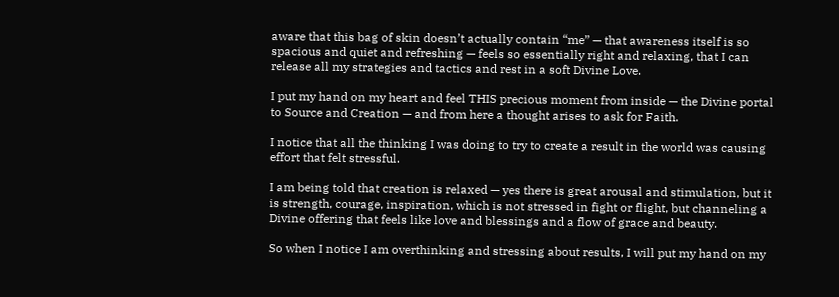aware that this bag of skin doesn’t actually contain “me” — that awareness itself is so spacious and quiet and refreshing — feels so essentially right and relaxing, that I can release all my strategies and tactics and rest in a soft Divine Love.

I put my hand on my heart and feel THIS precious moment from inside — the Divine portal to Source and Creation — and from here a thought arises to ask for Faith.

I notice that all the thinking I was doing to try to create a result in the world was causing effort that felt stressful.

I am being told that creation is relaxed — yes there is great arousal and stimulation, but it is strength, courage, inspiration, which is not stressed in fight or flight, but channeling a Divine offering that feels like love and blessings and a flow of grace and beauty.

So when I notice I am overthinking and stressing about results, I will put my hand on my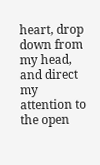heart, drop down from my head, and direct my attention to the open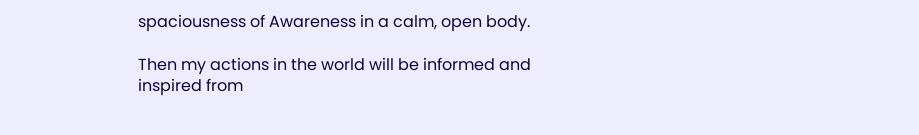spaciousness of Awareness in a calm, open body.

Then my actions in the world will be informed and inspired from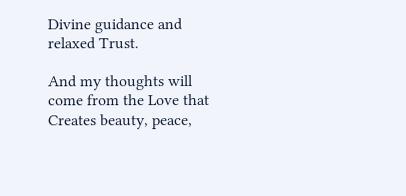Divine guidance and relaxed Trust.

And my thoughts will come from the Love that Creates beauty, peace,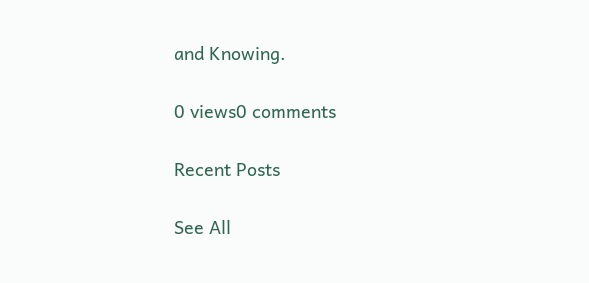and Knowing.

0 views0 comments

Recent Posts

See All